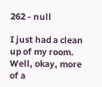262 - null

I just had a clean up of my room. Well, okay, more of a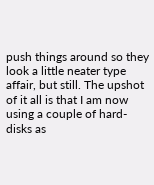push things around so they look a little neater type affair, but still. The upshot of it all is that I am now using a couple of hard-disks as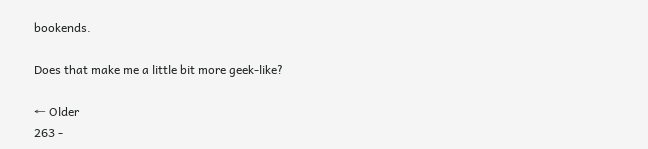bookends.

Does that make me a little bit more geek-like?

← Older
263 -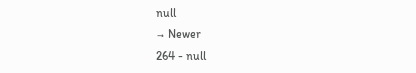null
→ Newer
264 - null